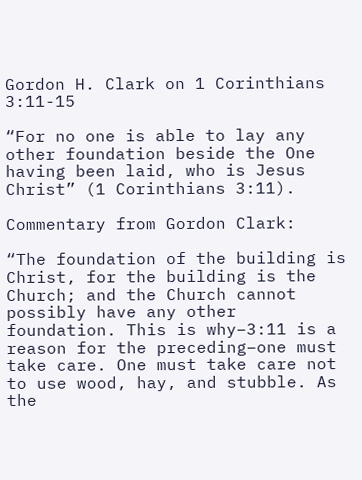Gordon H. Clark on 1 Corinthians 3:11-15

“For no one is able to lay any other foundation beside the One having been laid, who is Jesus Christ” (1 Corinthians 3:11).

Commentary from Gordon Clark:

“The foundation of the building is Christ, for the building is the Church; and the Church cannot possibly have any other foundation. This is why–3:11 is a reason for the preceding–one must take care. One must take care not to use wood, hay, and stubble. As the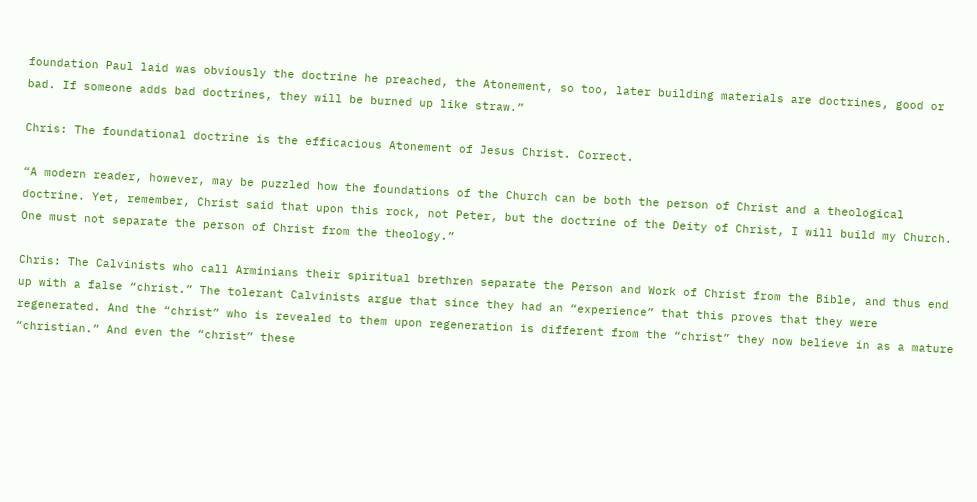foundation Paul laid was obviously the doctrine he preached, the Atonement, so too, later building materials are doctrines, good or bad. If someone adds bad doctrines, they will be burned up like straw.”

Chris: The foundational doctrine is the efficacious Atonement of Jesus Christ. Correct.

“A modern reader, however, may be puzzled how the foundations of the Church can be both the person of Christ and a theological doctrine. Yet, remember, Christ said that upon this rock, not Peter, but the doctrine of the Deity of Christ, I will build my Church. One must not separate the person of Christ from the theology.”

Chris: The Calvinists who call Arminians their spiritual brethren separate the Person and Work of Christ from the Bible, and thus end up with a false “christ.” The tolerant Calvinists argue that since they had an “experience” that this proves that they were regenerated. And the “christ” who is revealed to them upon regeneration is different from the “christ” they now believe in as a mature “christian.” And even the “christ” these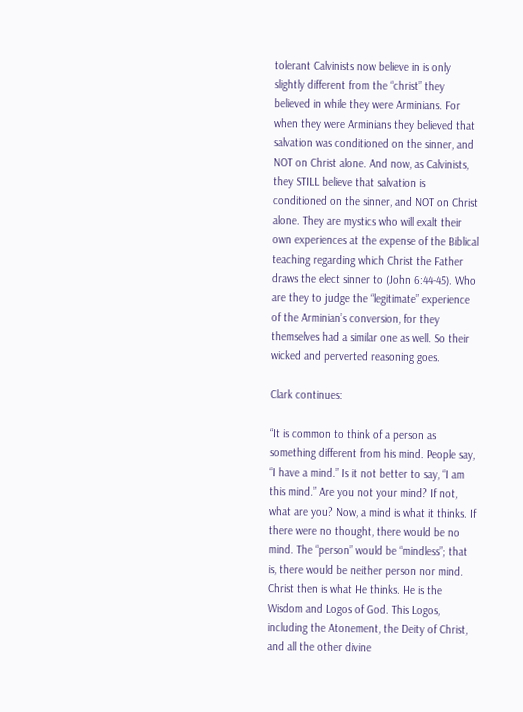tolerant Calvinists now believe in is only slightly different from the “christ” they believed in while they were Arminians. For when they were Arminians they believed that salvation was conditioned on the sinner, and NOT on Christ alone. And now, as Calvinists, they STILL believe that salvation is conditioned on the sinner, and NOT on Christ alone. They are mystics who will exalt their own experiences at the expense of the Biblical teaching regarding which Christ the Father draws the elect sinner to (John 6:44-45). Who are they to judge the “legitimate” experience of the Arminian’s conversion, for they themselves had a similar one as well. So their wicked and perverted reasoning goes.

Clark continues:

“It is common to think of a person as something different from his mind. People say, “I have a mind.” Is it not better to say, “I am this mind.” Are you not your mind? If not, what are you? Now, a mind is what it thinks. If there were no thought, there would be no mind. The “person” would be “mindless”; that is, there would be neither person nor mind. Christ then is what He thinks. He is the Wisdom and Logos of God. This Logos, including the Atonement, the Deity of Christ, and all the other divine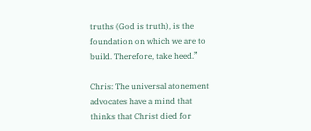truths (God is truth), is the foundation on which we are to build. Therefore, take heed.”

Chris: The universal atonement advocates have a mind that thinks that Christ died for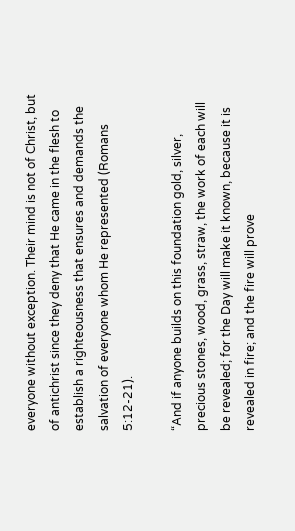everyone without exception. Their mind is not of Christ, but of antichrist since they deny that He came in the flesh to establish a righteousness that ensures and demands the salvation of everyone whom He represented (Romans 5:12-21).

“And if anyone builds on this foundation gold, silver, precious stones, wood, grass, straw, the work of each will be revealed; for the Day will make it known, because it is revealed in fire; and the fire will prove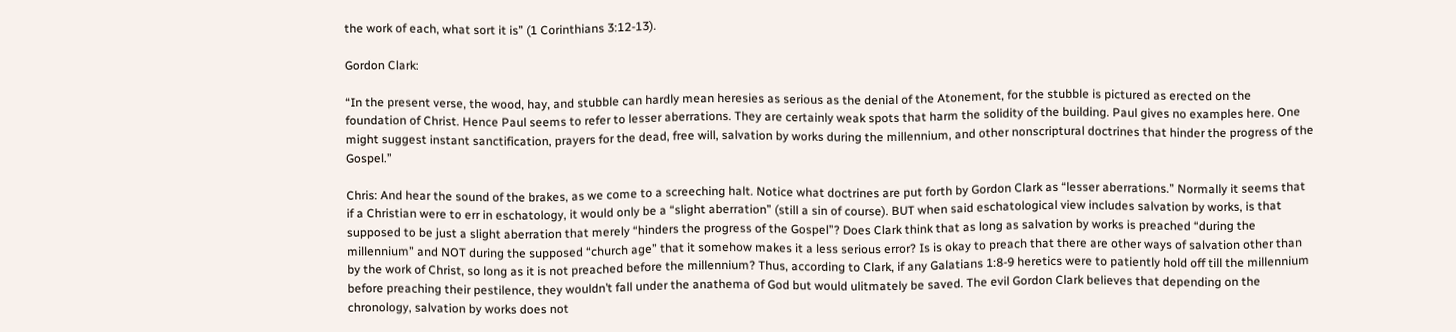the work of each, what sort it is” (1 Corinthians 3:12-13).

Gordon Clark:

“In the present verse, the wood, hay, and stubble can hardly mean heresies as serious as the denial of the Atonement, for the stubble is pictured as erected on the foundation of Christ. Hence Paul seems to refer to lesser aberrations. They are certainly weak spots that harm the solidity of the building. Paul gives no examples here. One might suggest instant sanctification, prayers for the dead, free will, salvation by works during the millennium, and other nonscriptural doctrines that hinder the progress of the Gospel.”

Chris: And hear the sound of the brakes, as we come to a screeching halt. Notice what doctrines are put forth by Gordon Clark as “lesser aberrations.” Normally it seems that if a Christian were to err in eschatology, it would only be a “slight aberration” (still a sin of course). BUT when said eschatological view includes salvation by works, is that supposed to be just a slight aberration that merely “hinders the progress of the Gospel”? Does Clark think that as long as salvation by works is preached “during the millennium” and NOT during the supposed “church age” that it somehow makes it a less serious error? Is is okay to preach that there are other ways of salvation other than by the work of Christ, so long as it is not preached before the millennium? Thus, according to Clark, if any Galatians 1:8-9 heretics were to patiently hold off till the millennium before preaching their pestilence, they wouldn’t fall under the anathema of God but would ulitmately be saved. The evil Gordon Clark believes that depending on the chronology, salvation by works does not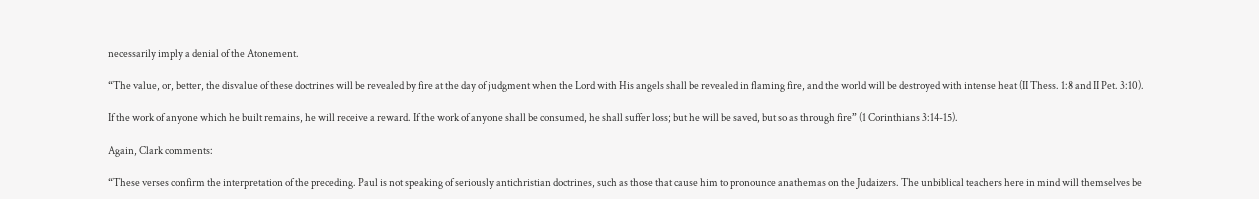necessarily imply a denial of the Atonement.

“The value, or, better, the disvalue of these doctrines will be revealed by fire at the day of judgment when the Lord with His angels shall be revealed in flaming fire, and the world will be destroyed with intense heat (II Thess. 1:8 and II Pet. 3:10).

If the work of anyone which he built remains, he will receive a reward. If the work of anyone shall be consumed, he shall suffer loss; but he will be saved, but so as through fire” (1 Corinthians 3:14-15).

Again, Clark comments:

“These verses confirm the interpretation of the preceding. Paul is not speaking of seriously antichristian doctrines, such as those that cause him to pronounce anathemas on the Judaizers. The unbiblical teachers here in mind will themselves be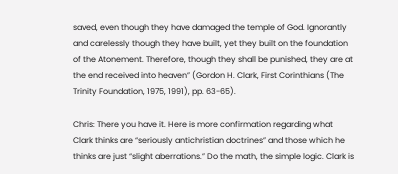saved, even though they have damaged the temple of God. Ignorantly and carelessly though they have built, yet they built on the foundation of the Atonement. Therefore, though they shall be punished, they are at the end received into heaven” (Gordon H. Clark, First Corinthians (The Trinity Foundation, 1975, 1991), pp. 63-65).

Chris: There you have it. Here is more confirmation regarding what Clark thinks are “seriously antichristian doctrines” and those which he thinks are just “slight aberrations.” Do the math, the simple logic. Clark is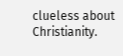clueless about Christianity.